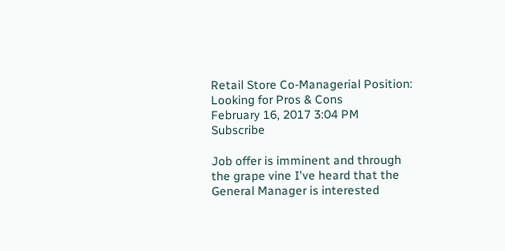Retail Store Co-Managerial Position: Looking for Pros & Cons
February 16, 2017 3:04 PM   Subscribe

Job offer is imminent and through the grape vine I've heard that the General Manager is interested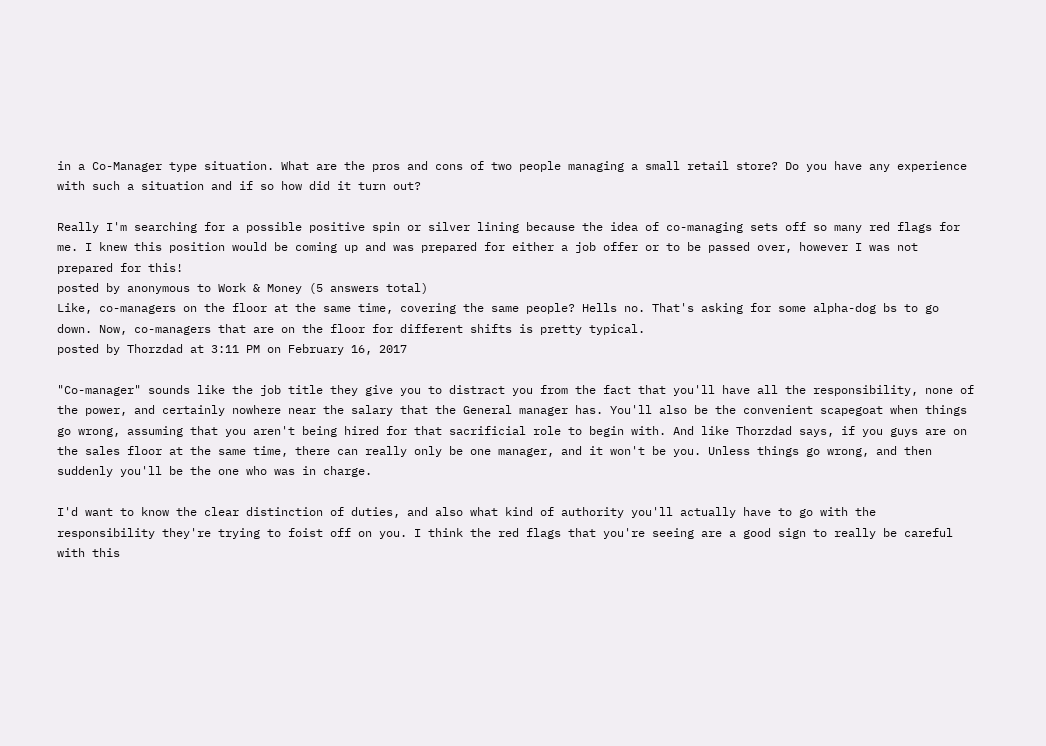in a Co-Manager type situation. What are the pros and cons of two people managing a small retail store? Do you have any experience with such a situation and if so how did it turn out?

Really I'm searching for a possible positive spin or silver lining because the idea of co-managing sets off so many red flags for me. I knew this position would be coming up and was prepared for either a job offer or to be passed over, however I was not prepared for this!
posted by anonymous to Work & Money (5 answers total)
Like, co-managers on the floor at the same time, covering the same people? Hells no. That's asking for some alpha-dog bs to go down. Now, co-managers that are on the floor for different shifts is pretty typical.
posted by Thorzdad at 3:11 PM on February 16, 2017

"Co-manager" sounds like the job title they give you to distract you from the fact that you'll have all the responsibility, none of the power, and certainly nowhere near the salary that the General manager has. You'll also be the convenient scapegoat when things go wrong, assuming that you aren't being hired for that sacrificial role to begin with. And like Thorzdad says, if you guys are on the sales floor at the same time, there can really only be one manager, and it won't be you. Unless things go wrong, and then suddenly you'll be the one who was in charge.

I'd want to know the clear distinction of duties, and also what kind of authority you'll actually have to go with the responsibility they're trying to foist off on you. I think the red flags that you're seeing are a good sign to really be careful with this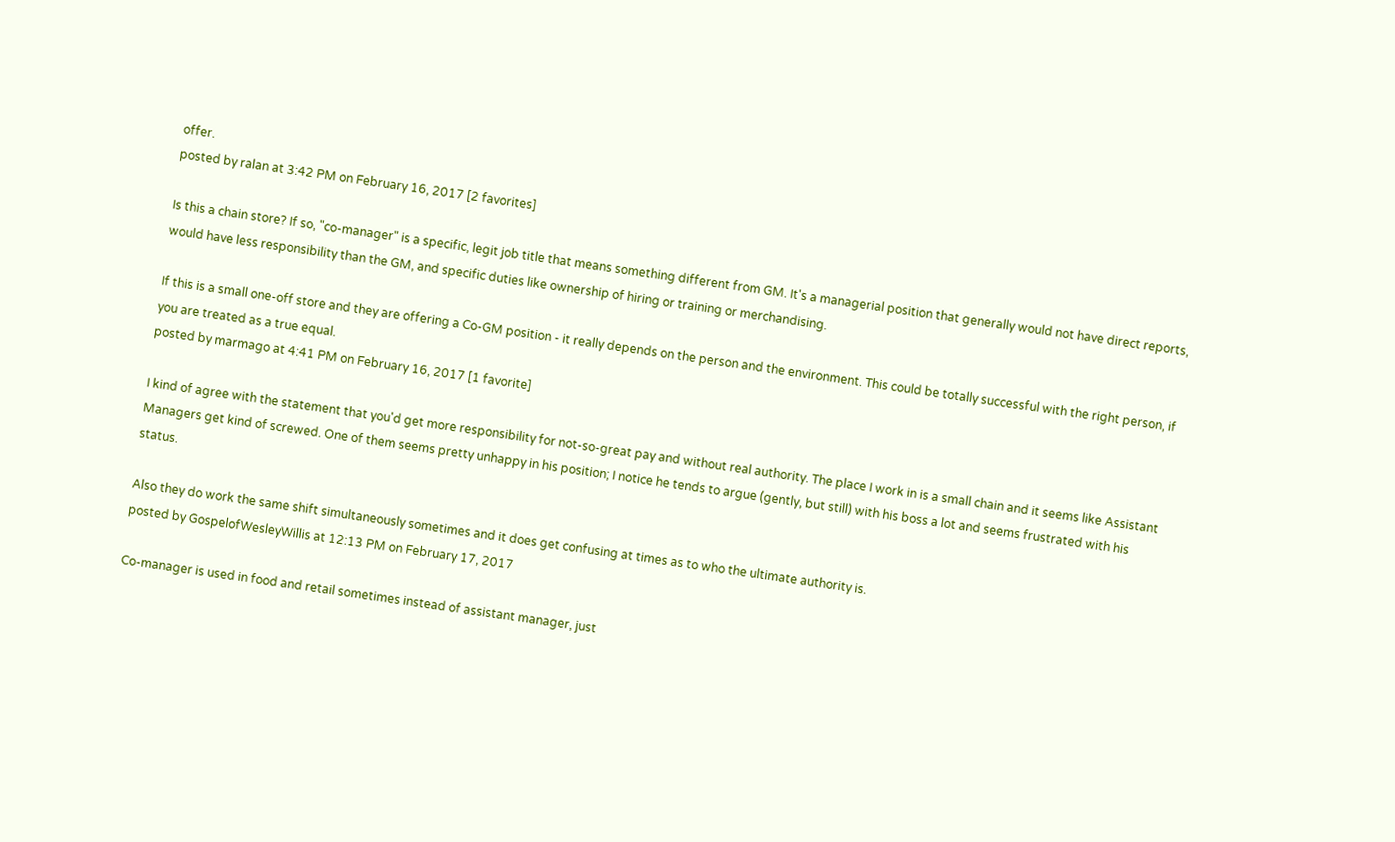offer.
posted by ralan at 3:42 PM on February 16, 2017 [2 favorites]

Is this a chain store? If so, "co-manager" is a specific, legit job title that means something different from GM. It's a managerial position that generally would not have direct reports, would have less responsibility than the GM, and specific duties like ownership of hiring or training or merchandising.

If this is a small one-off store and they are offering a Co-GM position - it really depends on the person and the environment. This could be totally successful with the right person, if you are treated as a true equal.
posted by marmago at 4:41 PM on February 16, 2017 [1 favorite]

I kind of agree with the statement that you'd get more responsibility for not-so-great pay and without real authority. The place I work in is a small chain and it seems like Assistant Managers get kind of screwed. One of them seems pretty unhappy in his position; I notice he tends to argue (gently, but still) with his boss a lot and seems frustrated with his status.

Also they do work the same shift simultaneously sometimes and it does get confusing at times as to who the ultimate authority is.
posted by GospelofWesleyWillis at 12:13 PM on February 17, 2017

Co-manager is used in food and retail sometimes instead of assistant manager, just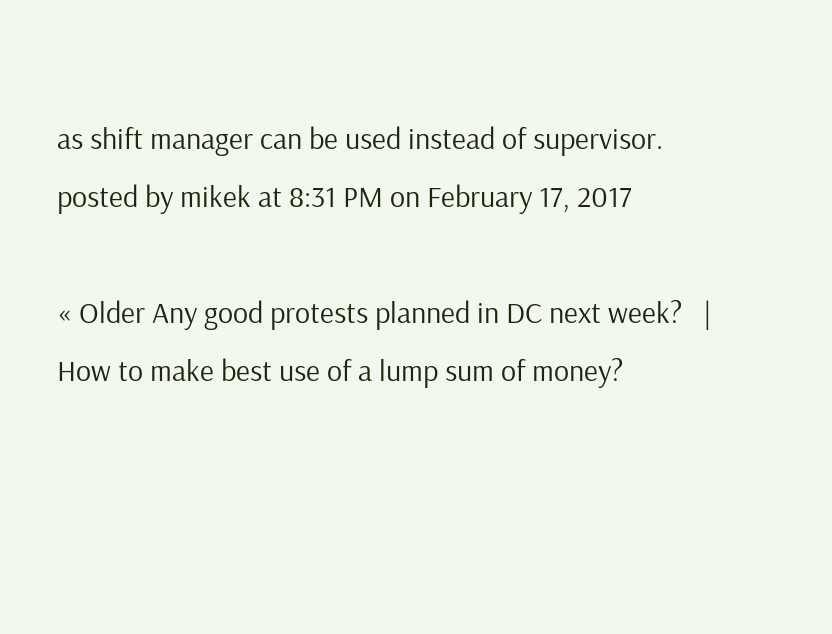as shift manager can be used instead of supervisor.
posted by mikek at 8:31 PM on February 17, 2017

« Older Any good protests planned in DC next week?   |   How to make best use of a lump sum of money?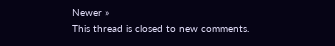Newer »
This thread is closed to new comments.